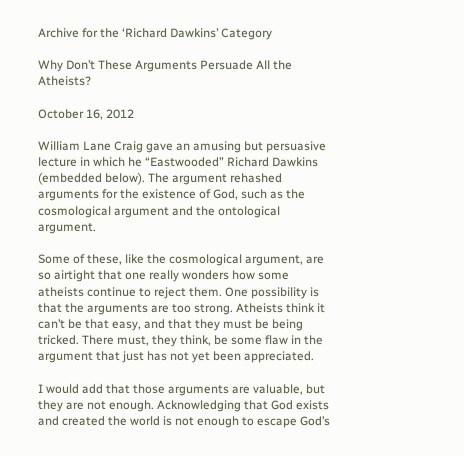Archive for the ‘Richard Dawkins’ Category

Why Don’t These Arguments Persuade All the Atheists?

October 16, 2012

William Lane Craig gave an amusing but persuasive lecture in which he “Eastwooded” Richard Dawkins (embedded below). The argument rehashed arguments for the existence of God, such as the cosmological argument and the ontological argument.

Some of these, like the cosmological argument, are so airtight that one really wonders how some atheists continue to reject them. One possibility is that the arguments are too strong. Atheists think it can’t be that easy, and that they must be being tricked. There must, they think, be some flaw in the argument that just has not yet been appreciated.

I would add that those arguments are valuable, but they are not enough. Acknowledging that God exists and created the world is not enough to escape God’s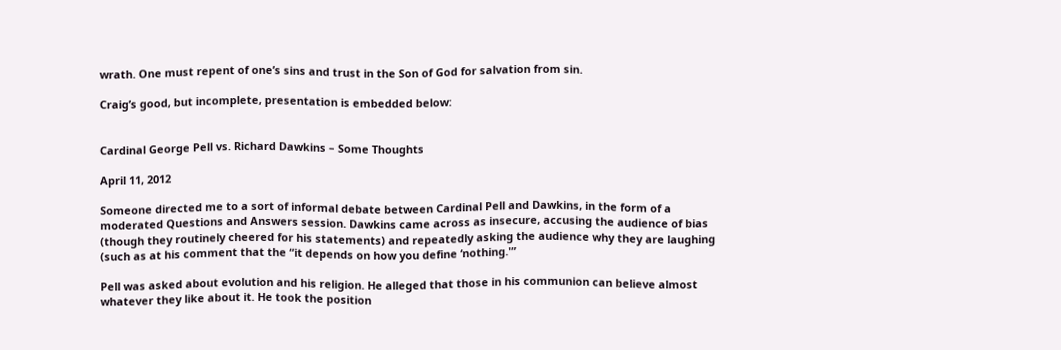wrath. One must repent of one’s sins and trust in the Son of God for salvation from sin.

Craig’s good, but incomplete, presentation is embedded below:


Cardinal George Pell vs. Richard Dawkins – Some Thoughts

April 11, 2012

Someone directed me to a sort of informal debate between Cardinal Pell and Dawkins, in the form of a moderated Questions and Answers session. Dawkins came across as insecure, accusing the audience of bias (though they routinely cheered for his statements) and repeatedly asking the audience why they are laughing (such as at his comment that the “it depends on how you define ‘nothing.'”

Pell was asked about evolution and his religion. He alleged that those in his communion can believe almost whatever they like about it. He took the position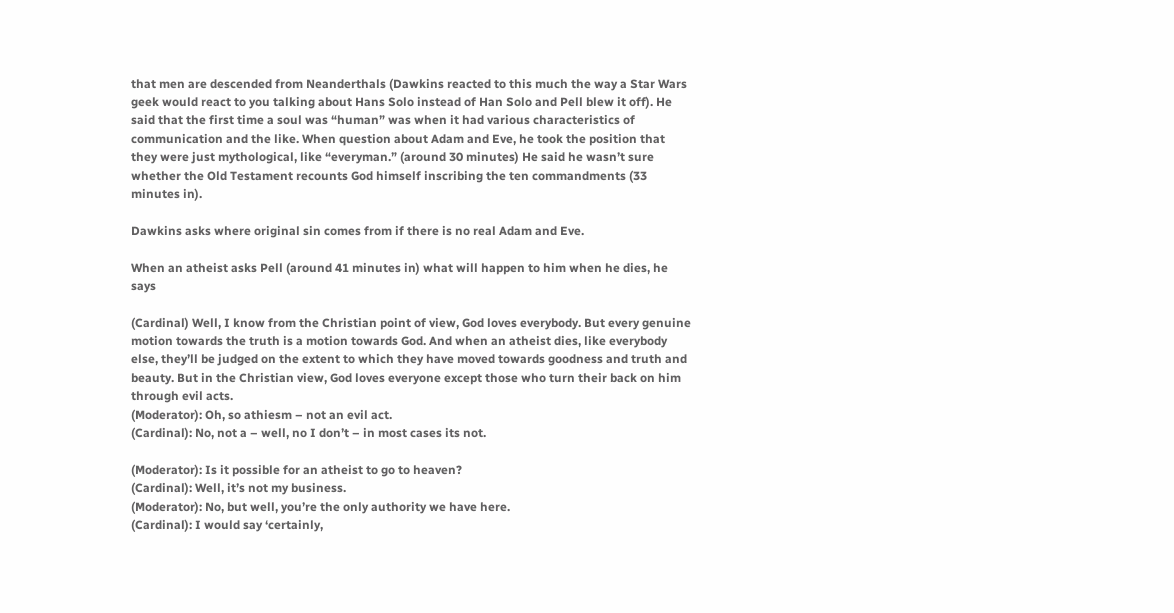that men are descended from Neanderthals (Dawkins reacted to this much the way a Star Wars geek would react to you talking about Hans Solo instead of Han Solo and Pell blew it off). He said that the first time a soul was “human” was when it had various characteristics of communication and the like. When question about Adam and Eve, he took the position that they were just mythological, like “everyman.” (around 30 minutes) He said he wasn’t sure whether the Old Testament recounts God himself inscribing the ten commandments (33 minutes in).

Dawkins asks where original sin comes from if there is no real Adam and Eve.

When an atheist asks Pell (around 41 minutes in) what will happen to him when he dies, he says

(Cardinal) Well, I know from the Christian point of view, God loves everybody. But every genuine motion towards the truth is a motion towards God. And when an atheist dies, like everybody else, they’ll be judged on the extent to which they have moved towards goodness and truth and beauty. But in the Christian view, God loves everyone except those who turn their back on him through evil acts.
(Moderator): Oh, so athiesm – not an evil act.
(Cardinal): No, not a – well, no I don’t – in most cases its not.

(Moderator): Is it possible for an atheist to go to heaven?
(Cardinal): Well, it’s not my business.
(Moderator): No, but well, you’re the only authority we have here.
(Cardinal): I would say ‘certainly,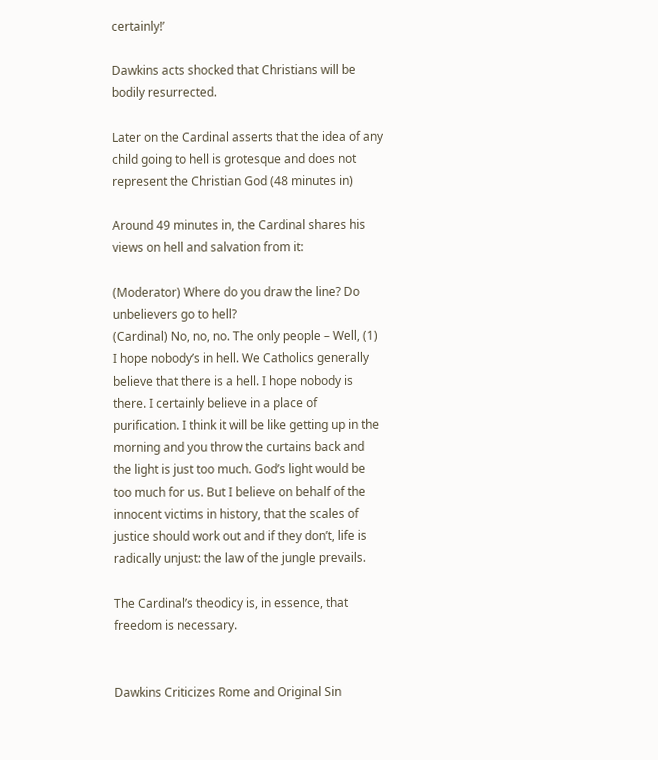certainly!’

Dawkins acts shocked that Christians will be bodily resurrected.

Later on the Cardinal asserts that the idea of any child going to hell is grotesque and does not represent the Christian God (48 minutes in)

Around 49 minutes in, the Cardinal shares his views on hell and salvation from it:

(Moderator) Where do you draw the line? Do unbelievers go to hell?
(Cardinal) No, no, no. The only people – Well, (1) I hope nobody’s in hell. We Catholics generally believe that there is a hell. I hope nobody is there. I certainly believe in a place of purification. I think it will be like getting up in the morning and you throw the curtains back and the light is just too much. God’s light would be too much for us. But I believe on behalf of the innocent victims in history, that the scales of justice should work out and if they don’t, life is radically unjust: the law of the jungle prevails.

The Cardinal’s theodicy is, in essence, that freedom is necessary.


Dawkins Criticizes Rome and Original Sin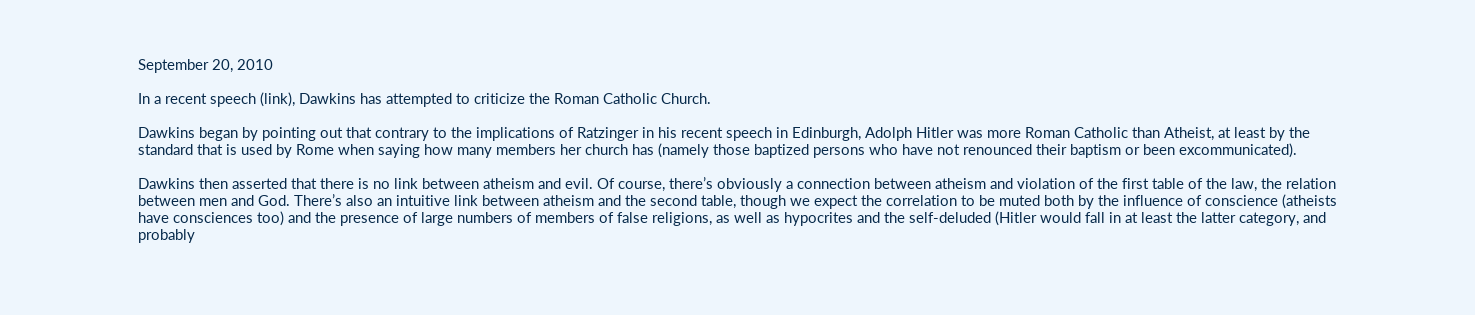September 20, 2010

In a recent speech (link), Dawkins has attempted to criticize the Roman Catholic Church.

Dawkins began by pointing out that contrary to the implications of Ratzinger in his recent speech in Edinburgh, Adolph Hitler was more Roman Catholic than Atheist, at least by the standard that is used by Rome when saying how many members her church has (namely those baptized persons who have not renounced their baptism or been excommunicated).

Dawkins then asserted that there is no link between atheism and evil. Of course, there’s obviously a connection between atheism and violation of the first table of the law, the relation between men and God. There’s also an intuitive link between atheism and the second table, though we expect the correlation to be muted both by the influence of conscience (atheists have consciences too) and the presence of large numbers of members of false religions, as well as hypocrites and the self-deluded (Hitler would fall in at least the latter category, and probably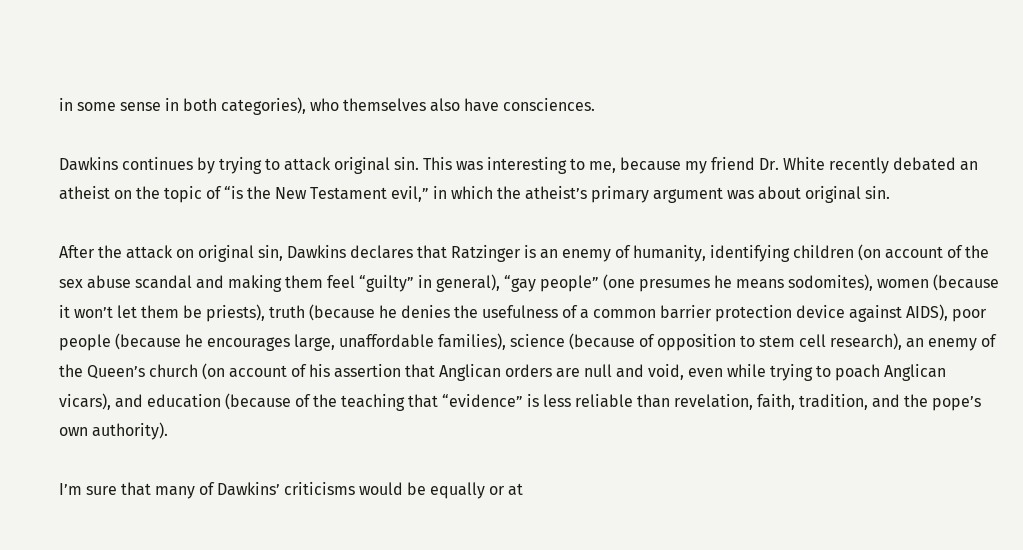in some sense in both categories), who themselves also have consciences.

Dawkins continues by trying to attack original sin. This was interesting to me, because my friend Dr. White recently debated an atheist on the topic of “is the New Testament evil,” in which the atheist’s primary argument was about original sin.

After the attack on original sin, Dawkins declares that Ratzinger is an enemy of humanity, identifying children (on account of the sex abuse scandal and making them feel “guilty” in general), “gay people” (one presumes he means sodomites), women (because it won’t let them be priests), truth (because he denies the usefulness of a common barrier protection device against AIDS), poor people (because he encourages large, unaffordable families), science (because of opposition to stem cell research), an enemy of the Queen’s church (on account of his assertion that Anglican orders are null and void, even while trying to poach Anglican vicars), and education (because of the teaching that “evidence” is less reliable than revelation, faith, tradition, and the pope’s own authority).

I’m sure that many of Dawkins’ criticisms would be equally or at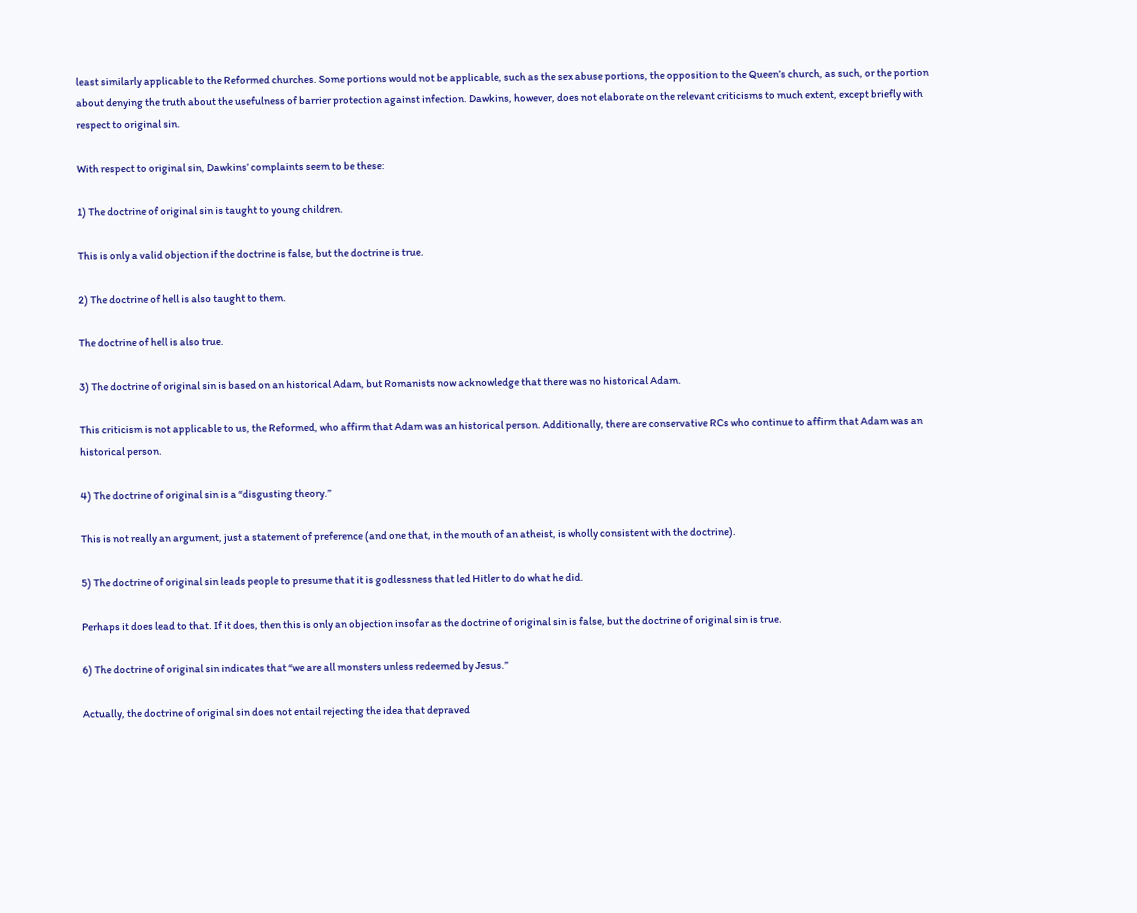least similarly applicable to the Reformed churches. Some portions would not be applicable, such as the sex abuse portions, the opposition to the Queen’s church, as such, or the portion about denying the truth about the usefulness of barrier protection against infection. Dawkins, however, does not elaborate on the relevant criticisms to much extent, except briefly with respect to original sin.

With respect to original sin, Dawkins’ complaints seem to be these:

1) The doctrine of original sin is taught to young children.

This is only a valid objection if the doctrine is false, but the doctrine is true.

2) The doctrine of hell is also taught to them.

The doctrine of hell is also true.

3) The doctrine of original sin is based on an historical Adam, but Romanists now acknowledge that there was no historical Adam.

This criticism is not applicable to us, the Reformed, who affirm that Adam was an historical person. Additionally, there are conservative RCs who continue to affirm that Adam was an historical person.

4) The doctrine of original sin is a “disgusting theory.”

This is not really an argument, just a statement of preference (and one that, in the mouth of an atheist, is wholly consistent with the doctrine).

5) The doctrine of original sin leads people to presume that it is godlessness that led Hitler to do what he did.

Perhaps it does lead to that. If it does, then this is only an objection insofar as the doctrine of original sin is false, but the doctrine of original sin is true.

6) The doctrine of original sin indicates that “we are all monsters unless redeemed by Jesus.”

Actually, the doctrine of original sin does not entail rejecting the idea that depraved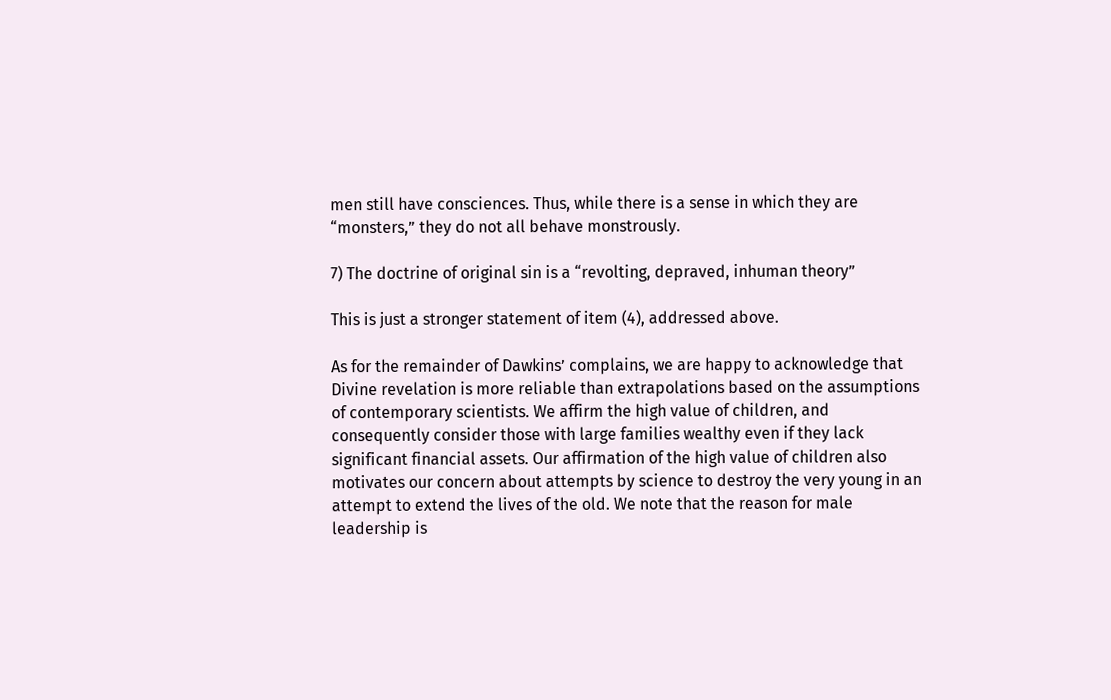men still have consciences. Thus, while there is a sense in which they are “monsters,” they do not all behave monstrously.

7) The doctrine of original sin is a “revolting, depraved, inhuman theory”

This is just a stronger statement of item (4), addressed above.

As for the remainder of Dawkins’ complains, we are happy to acknowledge that Divine revelation is more reliable than extrapolations based on the assumptions of contemporary scientists. We affirm the high value of children, and consequently consider those with large families wealthy even if they lack significant financial assets. Our affirmation of the high value of children also motivates our concern about attempts by science to destroy the very young in an attempt to extend the lives of the old. We note that the reason for male leadership is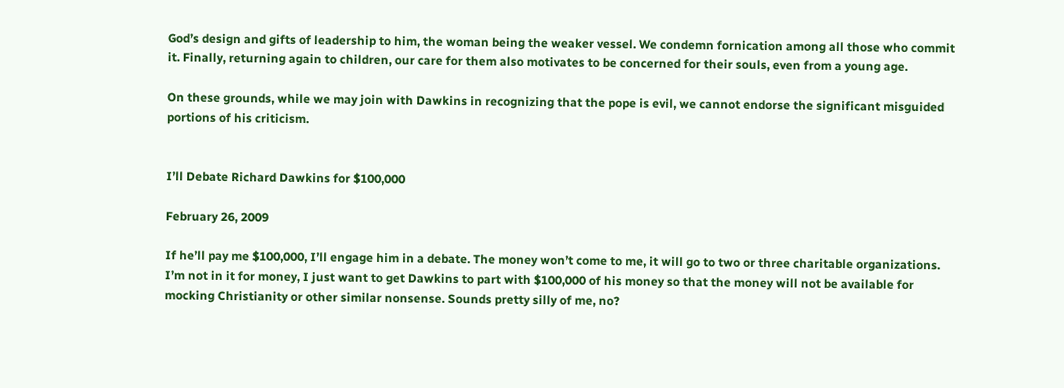God’s design and gifts of leadership to him, the woman being the weaker vessel. We condemn fornication among all those who commit it. Finally, returning again to children, our care for them also motivates to be concerned for their souls, even from a young age.

On these grounds, while we may join with Dawkins in recognizing that the pope is evil, we cannot endorse the significant misguided portions of his criticism.


I’ll Debate Richard Dawkins for $100,000

February 26, 2009

If he’ll pay me $100,000, I’ll engage him in a debate. The money won’t come to me, it will go to two or three charitable organizations. I’m not in it for money, I just want to get Dawkins to part with $100,000 of his money so that the money will not be available for mocking Christianity or other similar nonsense. Sounds pretty silly of me, no?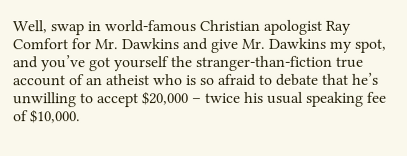Well, swap in world-famous Christian apologist Ray Comfort for Mr. Dawkins and give Mr. Dawkins my spot, and you’ve got yourself the stranger-than-fiction true account of an atheist who is so afraid to debate that he’s unwilling to accept $20,000 – twice his usual speaking fee of $10,000.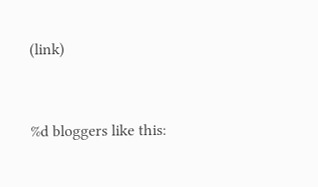(link)


%d bloggers like this: